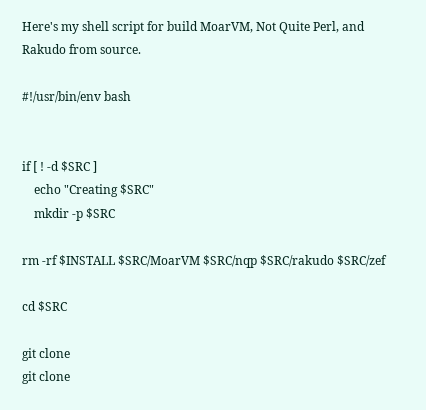Here's my shell script for build MoarVM, Not Quite Perl, and Rakudo from source.

#!/usr/bin/env bash


if [ ! -d $SRC ]
    echo "Creating $SRC"
    mkdir -p $SRC

rm -rf $INSTALL $SRC/MoarVM $SRC/nqp $SRC/rakudo $SRC/zef

cd $SRC

git clone
git clone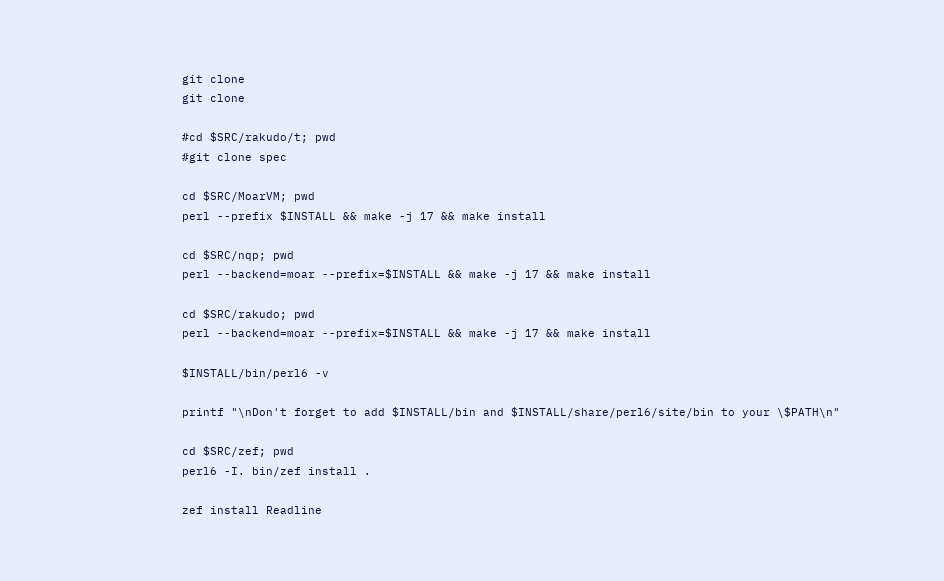git clone
git clone

#cd $SRC/rakudo/t; pwd
#git clone spec

cd $SRC/MoarVM; pwd
perl --prefix $INSTALL && make -j 17 && make install

cd $SRC/nqp; pwd
perl --backend=moar --prefix=$INSTALL && make -j 17 && make install

cd $SRC/rakudo; pwd
perl --backend=moar --prefix=$INSTALL && make -j 17 && make install

$INSTALL/bin/perl6 -v

printf "\nDon't forget to add $INSTALL/bin and $INSTALL/share/perl6/site/bin to your \$PATH\n"

cd $SRC/zef; pwd
perl6 -I. bin/zef install .

zef install Readline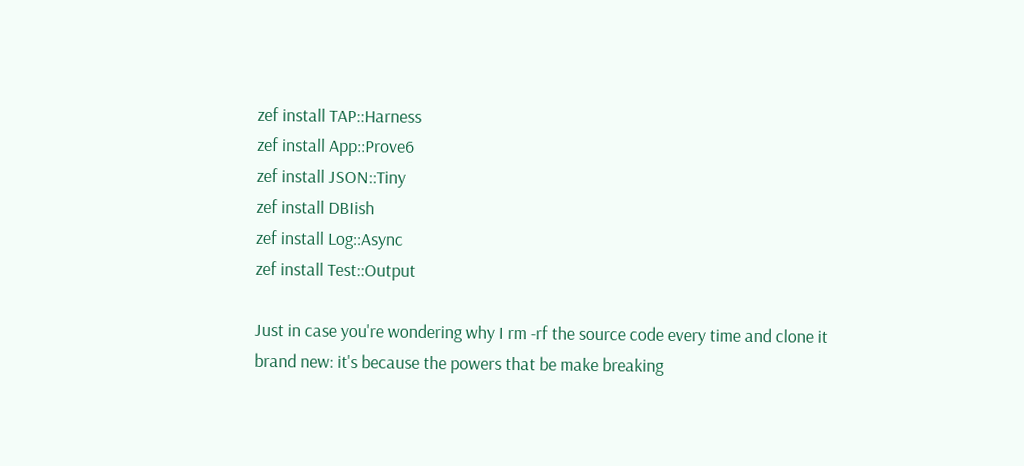zef install TAP::Harness
zef install App::Prove6
zef install JSON::Tiny
zef install DBIish
zef install Log::Async
zef install Test::Output

Just in case you're wondering why I rm -rf the source code every time and clone it brand new: it's because the powers that be make breaking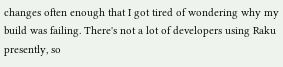changes often enough that I got tired of wondering why my build was failing. There's not a lot of developers using Raku presently, so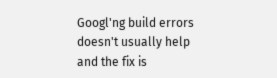Googl'ng build errors doesn't usually help and the fix is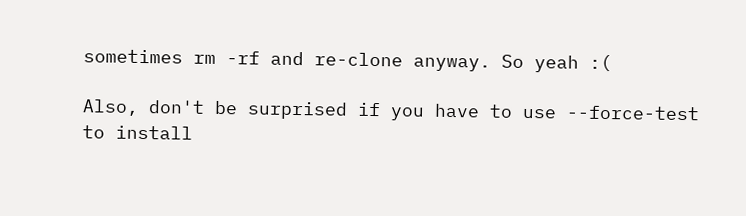sometimes rm -rf and re-clone anyway. So yeah :(

Also, don't be surprised if you have to use --force-test to install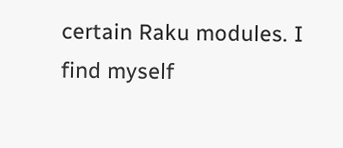certain Raku modules. I find myself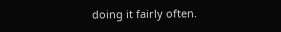doing it fairly often.